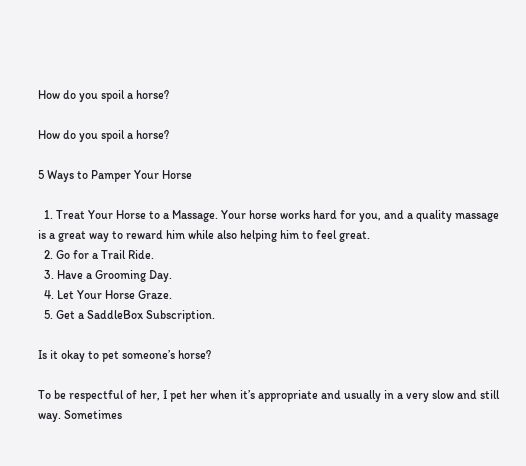How do you spoil a horse?

How do you spoil a horse?

5 Ways to Pamper Your Horse

  1. Treat Your Horse to a Massage. Your horse works hard for you, and a quality massage is a great way to reward him while also helping him to feel great.
  2. Go for a Trail Ride.
  3. Have a Grooming Day.
  4. Let Your Horse Graze.
  5. Get a SaddleBox Subscription.

Is it okay to pet someone’s horse?

To be respectful of her, I pet her when it’s appropriate and usually in a very slow and still way. Sometimes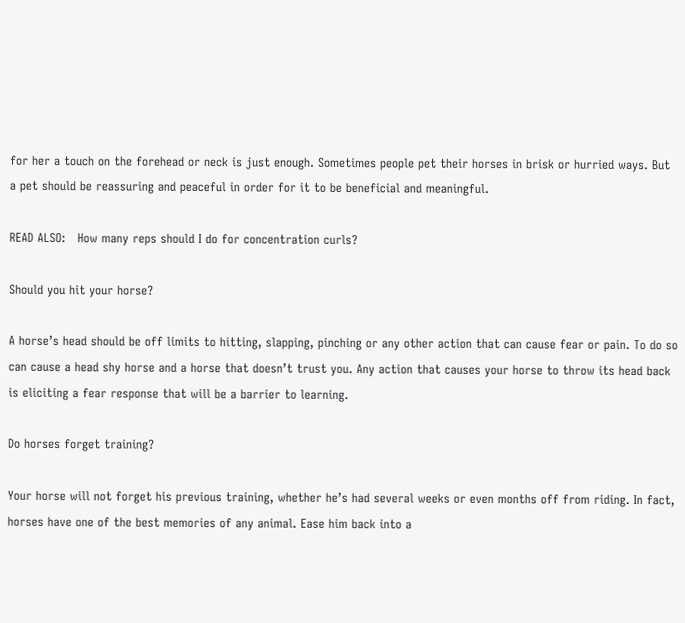for her a touch on the forehead or neck is just enough. Sometimes people pet their horses in brisk or hurried ways. But a pet should be reassuring and peaceful in order for it to be beneficial and meaningful.

READ ALSO:   How many reps should I do for concentration curls?

Should you hit your horse?

A horse’s head should be off limits to hitting, slapping, pinching or any other action that can cause fear or pain. To do so can cause a head shy horse and a horse that doesn’t trust you. Any action that causes your horse to throw its head back is eliciting a fear response that will be a barrier to learning.

Do horses forget training?

Your horse will not forget his previous training, whether he’s had several weeks or even months off from riding. In fact, horses have one of the best memories of any animal. Ease him back into a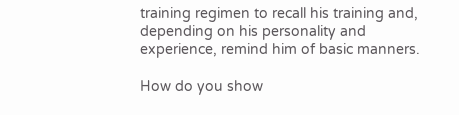training regimen to recall his training and, depending on his personality and experience, remind him of basic manners.

How do you show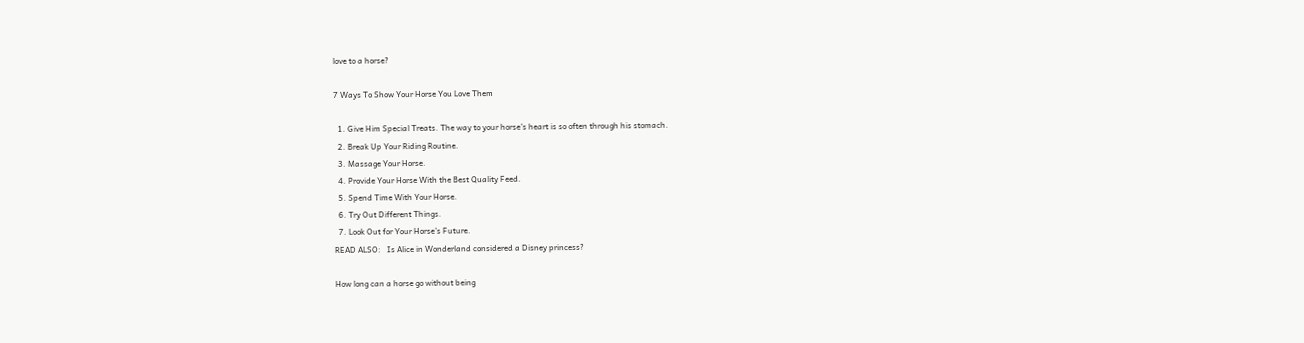love to a horse?

7 Ways To Show Your Horse You Love Them

  1. Give Him Special Treats. The way to your horse’s heart is so often through his stomach.
  2. Break Up Your Riding Routine.
  3. Massage Your Horse.
  4. Provide Your Horse With the Best Quality Feed.
  5. Spend Time With Your Horse.
  6. Try Out Different Things.
  7. Look Out for Your Horse’s Future.
READ ALSO:   Is Alice in Wonderland considered a Disney princess?

How long can a horse go without being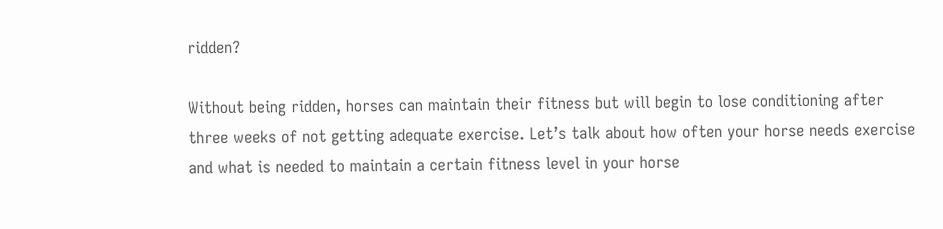ridden?

Without being ridden, horses can maintain their fitness but will begin to lose conditioning after three weeks of not getting adequate exercise. Let’s talk about how often your horse needs exercise and what is needed to maintain a certain fitness level in your horse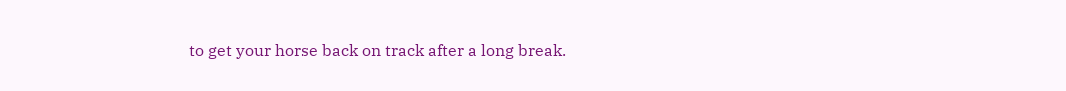to get your horse back on track after a long break.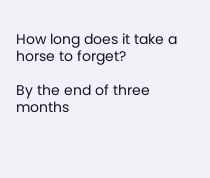How long does it take a horse to forget?

By the end of three months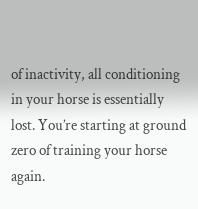of inactivity, all conditioning in your horse is essentially lost. You’re starting at ground zero of training your horse again.